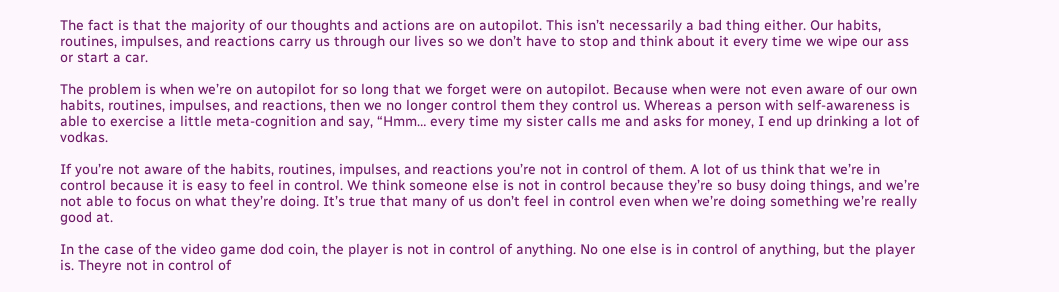The fact is that the majority of our thoughts and actions are on autopilot. This isn’t necessarily a bad thing either. Our habits, routines, impulses, and reactions carry us through our lives so we don’t have to stop and think about it every time we wipe our ass or start a car.

The problem is when we’re on autopilot for so long that we forget were on autopilot. Because when were not even aware of our own habits, routines, impulses, and reactions, then we no longer control them they control us. Whereas a person with self-awareness is able to exercise a little meta-cognition and say, “Hmm… every time my sister calls me and asks for money, I end up drinking a lot of vodkas.

If you’re not aware of the habits, routines, impulses, and reactions you’re not in control of them. A lot of us think that we’re in control because it is easy to feel in control. We think someone else is not in control because they’re so busy doing things, and we’re not able to focus on what they’re doing. It’s true that many of us don’t feel in control even when we’re doing something we’re really good at.

In the case of the video game dod coin, the player is not in control of anything. No one else is in control of anything, but the player is. Theyre not in control of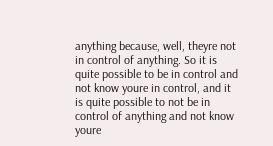anything because, well, theyre not in control of anything. So it is quite possible to be in control and not know youre in control, and it is quite possible to not be in control of anything and not know youre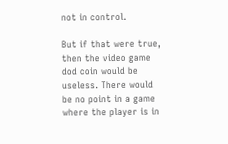not in control.

But if that were true, then the video game dod coin would be useless. There would be no point in a game where the player is in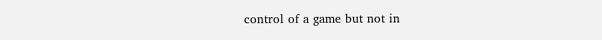control of a game but not in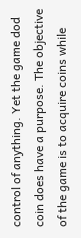control of anything. Yet the game dod coin does have a purpose. The objective of the game is to acquire coins while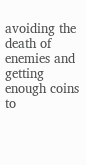avoiding the death of enemies and getting enough coins to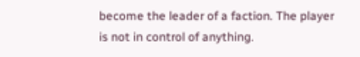become the leader of a faction. The player is not in control of anything.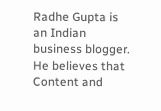Radhe Gupta is an Indian business blogger. He believes that Content and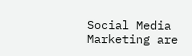Social Media Marketing are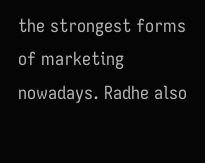the strongest forms of marketing nowadays. Radhe also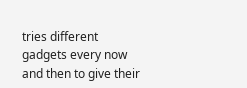tries different gadgets every now and then to give their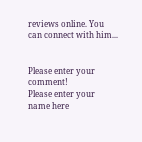reviews online. You can connect with him...


Please enter your comment!
Please enter your name here